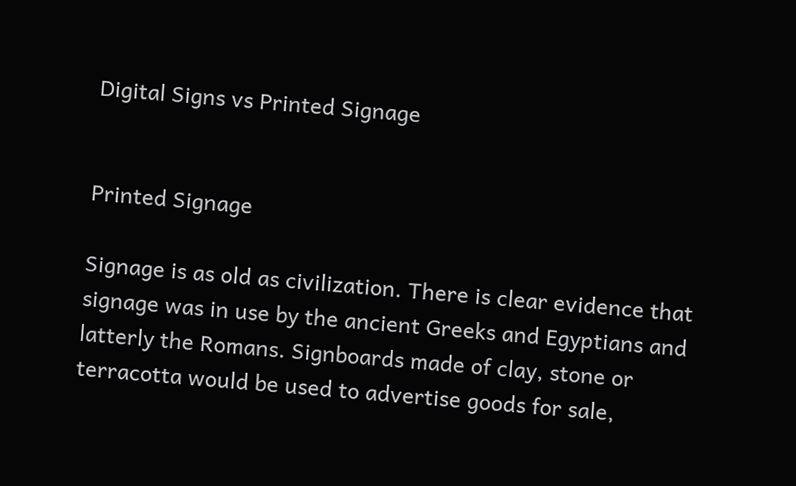Digital Signs vs Printed Signage


Printed Signage

Signage is as old as civilization. There is clear evidence that signage was in use by the ancient Greeks and Egyptians and latterly the Romans. Signboards made of clay, stone or terracotta would be used to advertise goods for sale,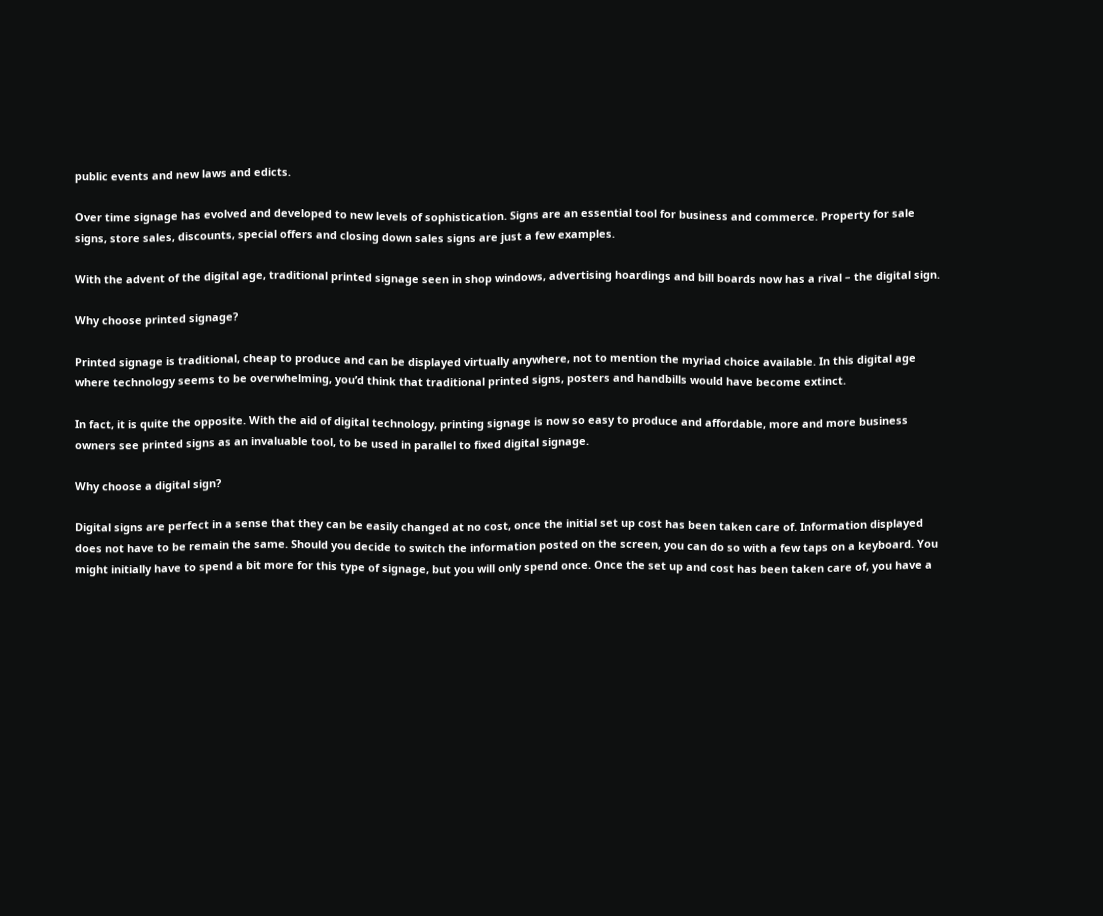public events and new laws and edicts.

Over time signage has evolved and developed to new levels of sophistication. Signs are an essential tool for business and commerce. Property for sale signs, store sales, discounts, special offers and closing down sales signs are just a few examples.

With the advent of the digital age, traditional printed signage seen in shop windows, advertising hoardings and bill boards now has a rival – the digital sign.

Why choose printed signage?

Printed signage is traditional, cheap to produce and can be displayed virtually anywhere, not to mention the myriad choice available. In this digital age where technology seems to be overwhelming, you’d think that traditional printed signs, posters and handbills would have become extinct.

In fact, it is quite the opposite. With the aid of digital technology, printing signage is now so easy to produce and affordable, more and more business owners see printed signs as an invaluable tool, to be used in parallel to fixed digital signage.

Why choose a digital sign?

Digital signs are perfect in a sense that they can be easily changed at no cost, once the initial set up cost has been taken care of. Information displayed does not have to be remain the same. Should you decide to switch the information posted on the screen, you can do so with a few taps on a keyboard. You might initially have to spend a bit more for this type of signage, but you will only spend once. Once the set up and cost has been taken care of, you have a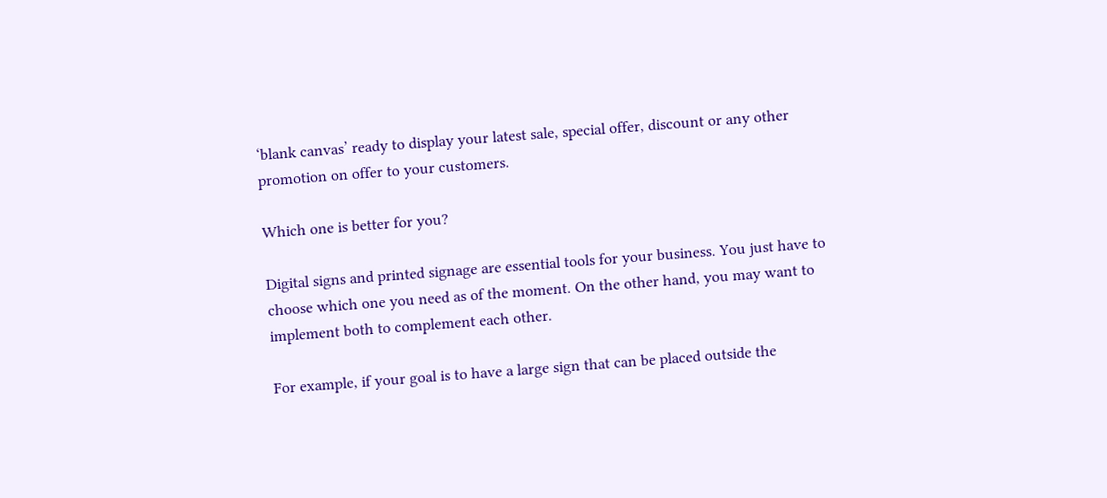‘blank canvas’ ready to display your latest sale, special offer, discount or any other promotion on offer to your customers.

Which one is better for you?

Digital signs and printed signage are essential tools for your business. You just have to choose which one you need as of the moment. On the other hand, you may want to implement both to complement each other.

For example, if your goal is to have a large sign that can be placed outside the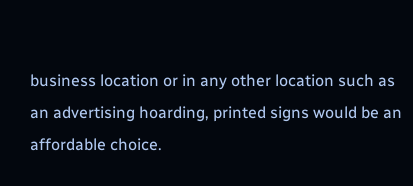business location or in any other location such as an advertising hoarding, printed signs would be an affordable choice.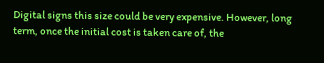Digital signs this size could be very expensive. However, long term, once the initial cost is taken care of, the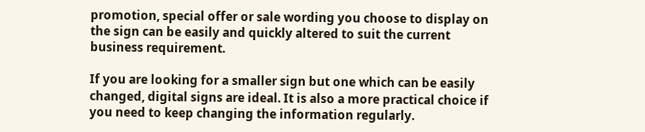promotion, special offer or sale wording you choose to display on the sign can be easily and quickly altered to suit the current business requirement.

If you are looking for a smaller sign but one which can be easily changed, digital signs are ideal. It is also a more practical choice if you need to keep changing the information regularly.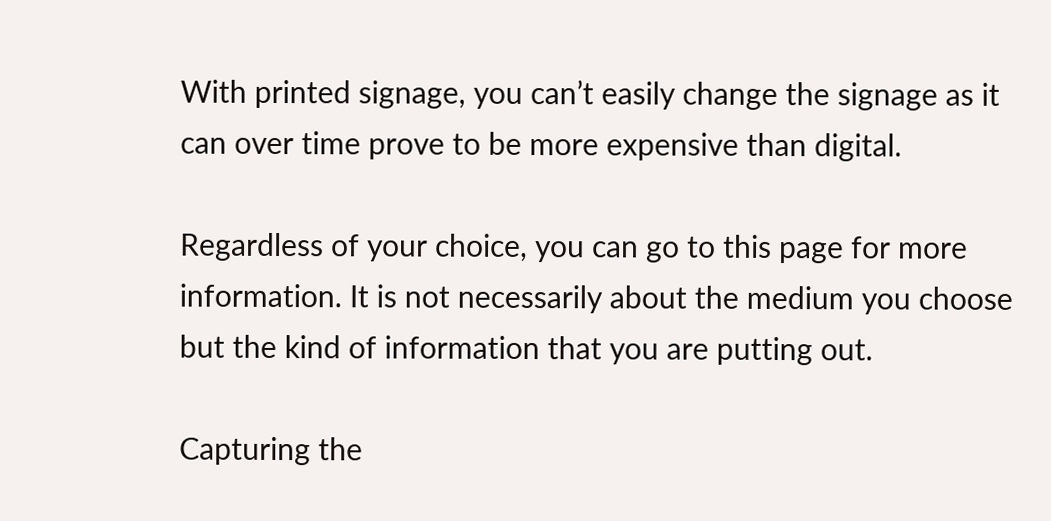With printed signage, you can’t easily change the signage as it can over time prove to be more expensive than digital.

Regardless of your choice, you can go to this page for more information. It is not necessarily about the medium you choose but the kind of information that you are putting out.

Capturing the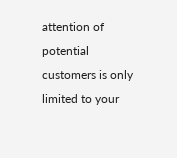attention of potential customers is only limited to your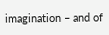imagination – and of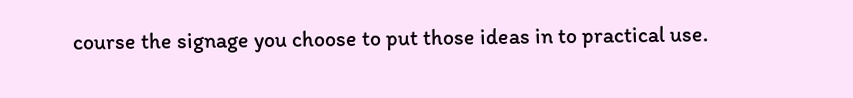course the signage you choose to put those ideas in to practical use.